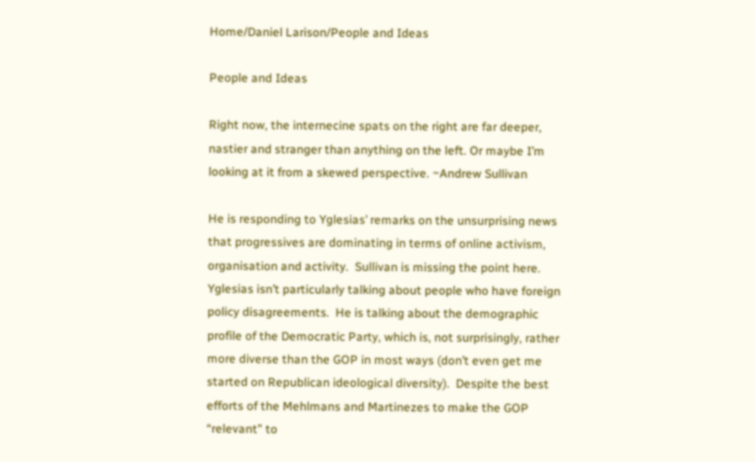Home/Daniel Larison/People and Ideas

People and Ideas

Right now, the internecine spats on the right are far deeper, nastier and stranger than anything on the left. Or maybe I’m looking at it from a skewed perspective. ~Andrew Sullivan

He is responding to Yglesias’ remarks on the unsurprising news that progressives are dominating in terms of online activism, organisation and activity.  Sullivan is missing the point here.  Yglesias isn’t particularly talking about people who have foreign policy disagreements.  He is talking about the demographic profile of the Democratic Party, which is, not surprisingly, rather more diverse than the GOP in most ways (don’t even get me started on Republican ideological diversity).  Despite the best efforts of the Mehlmans and Martinezes to make the GOP “relevant” to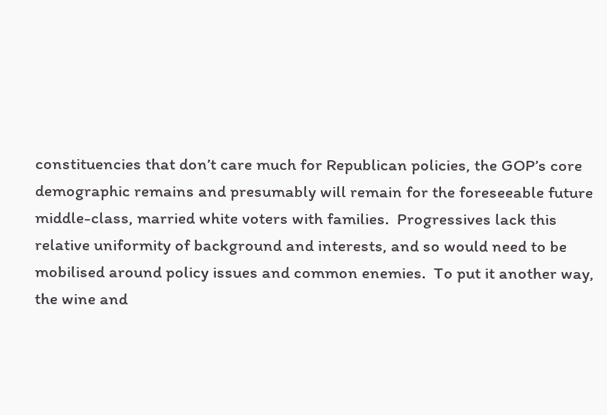constituencies that don’t care much for Republican policies, the GOP’s core demographic remains and presumably will remain for the foreseeable future middle-class, married white voters with families.  Progressives lack this relative uniformity of background and interests, and so would need to be mobilised around policy issues and common enemies.  To put it another way, the wine and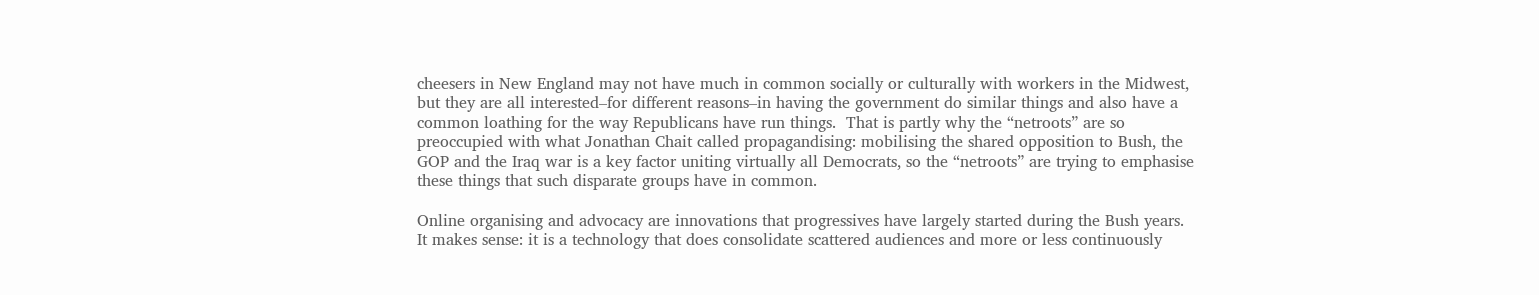cheesers in New England may not have much in common socially or culturally with workers in the Midwest, but they are all interested–for different reasons–in having the government do similar things and also have a common loathing for the way Republicans have run things.  That is partly why the “netroots” are so preoccupied with what Jonathan Chait called propagandising: mobilising the shared opposition to Bush, the GOP and the Iraq war is a key factor uniting virtually all Democrats, so the “netroots” are trying to emphasise these things that such disparate groups have in common.

Online organising and advocacy are innovations that progressives have largely started during the Bush years.  It makes sense: it is a technology that does consolidate scattered audiences and more or less continuously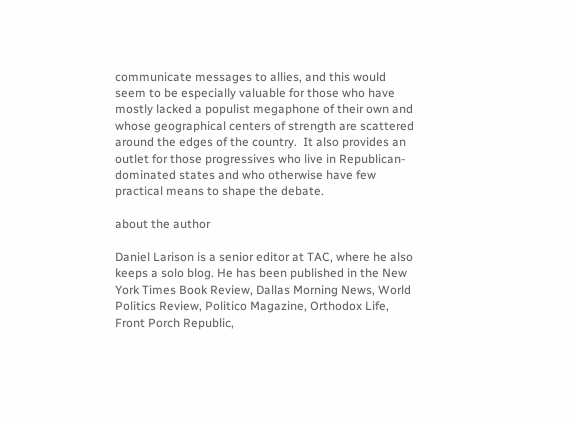communicate messages to allies, and this would seem to be especially valuable for those who have mostly lacked a populist megaphone of their own and whose geographical centers of strength are scattered around the edges of the country.  It also provides an outlet for those progressives who live in Republican-dominated states and who otherwise have few practical means to shape the debate.

about the author

Daniel Larison is a senior editor at TAC, where he also keeps a solo blog. He has been published in the New York Times Book Review, Dallas Morning News, World Politics Review, Politico Magazine, Orthodox Life, Front Porch Republic,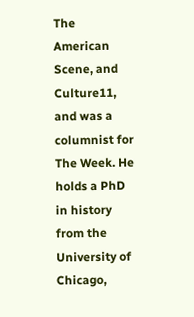The American Scene, and Culture11, and was a columnist for The Week. He holds a PhD in history from the University of Chicago,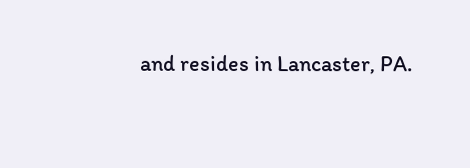and resides in Lancaster, PA.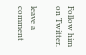Follow him on Twitter.

leave a comment